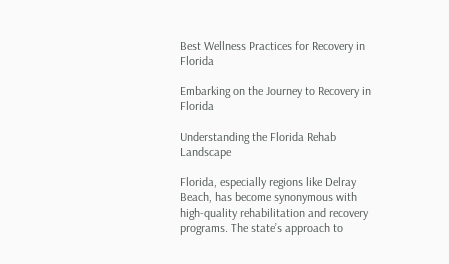Best Wellness Practices for Recovery in Florida

Embarking on the Journey to Recovery in Florida

Understanding the Florida Rehab Landscape

Florida, especially regions like Delray Beach, has become synonymous with high-quality rehabilitation and recovery programs. The state’s approach to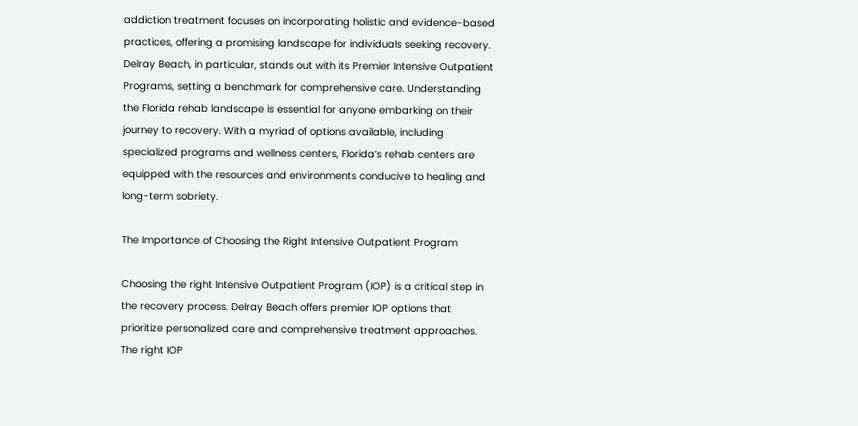addiction treatment focuses on incorporating holistic and evidence-based practices, offering a promising landscape for individuals seeking recovery. Delray Beach, in particular, stands out with its Premier Intensive Outpatient Programs, setting a benchmark for comprehensive care. Understanding the Florida rehab landscape is essential for anyone embarking on their journey to recovery. With a myriad of options available, including specialized programs and wellness centers, Florida’s rehab centers are equipped with the resources and environments conducive to healing and long-term sobriety.

The Importance of Choosing the Right Intensive Outpatient Program

Choosing the right Intensive Outpatient Program (IOP) is a critical step in the recovery process. Delray Beach offers premier IOP options that prioritize personalized care and comprehensive treatment approaches. The right IOP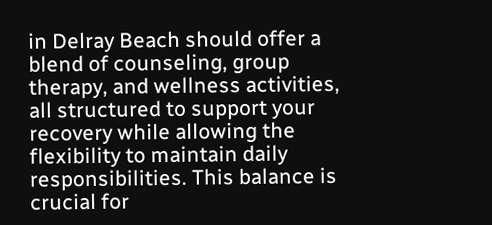in Delray Beach should offer a blend of counseling, group therapy, and wellness activities, all structured to support your recovery while allowing the flexibility to maintain daily responsibilities. This balance is crucial for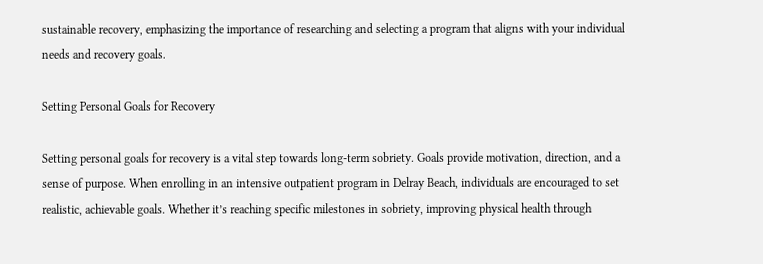sustainable recovery, emphasizing the importance of researching and selecting a program that aligns with your individual needs and recovery goals.

Setting Personal Goals for Recovery

Setting personal goals for recovery is a vital step towards long-term sobriety. Goals provide motivation, direction, and a sense of purpose. When enrolling in an intensive outpatient program in Delray Beach, individuals are encouraged to set realistic, achievable goals. Whether it’s reaching specific milestones in sobriety, improving physical health through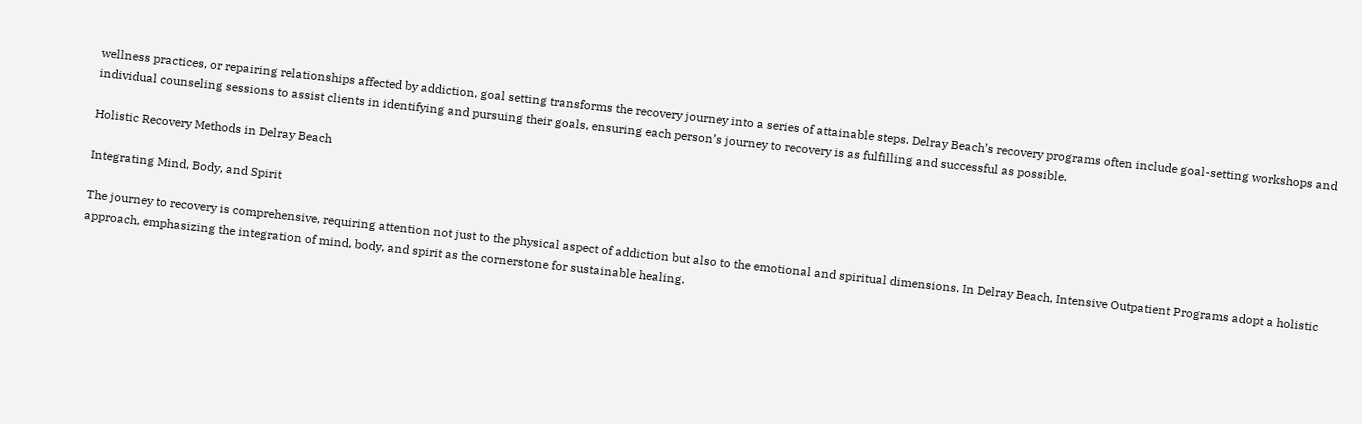wellness practices, or repairing relationships affected by addiction, goal setting transforms the recovery journey into a series of attainable steps. Delray Beach’s recovery programs often include goal-setting workshops and individual counseling sessions to assist clients in identifying and pursuing their goals, ensuring each person’s journey to recovery is as fulfilling and successful as possible.

Holistic Recovery Methods in Delray Beach

Integrating Mind, Body, and Spirit

The journey to recovery is comprehensive, requiring attention not just to the physical aspect of addiction but also to the emotional and spiritual dimensions. In Delray Beach, Intensive Outpatient Programs adopt a holistic approach, emphasizing the integration of mind, body, and spirit as the cornerstone for sustainable healing.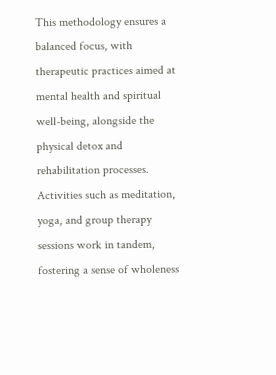This methodology ensures a balanced focus, with therapeutic practices aimed at mental health and spiritual well-being, alongside the physical detox and rehabilitation processes. Activities such as meditation, yoga, and group therapy sessions work in tandem, fostering a sense of wholeness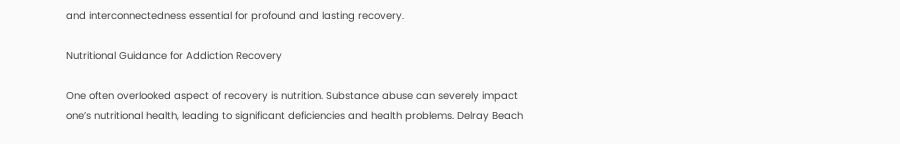and interconnectedness essential for profound and lasting recovery.

Nutritional Guidance for Addiction Recovery

One often overlooked aspect of recovery is nutrition. Substance abuse can severely impact one’s nutritional health, leading to significant deficiencies and health problems. Delray Beach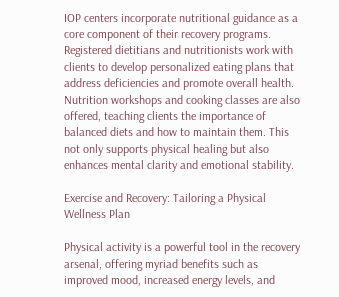IOP centers incorporate nutritional guidance as a core component of their recovery programs. Registered dietitians and nutritionists work with clients to develop personalized eating plans that address deficiencies and promote overall health. Nutrition workshops and cooking classes are also offered, teaching clients the importance of balanced diets and how to maintain them. This not only supports physical healing but also enhances mental clarity and emotional stability.

Exercise and Recovery: Tailoring a Physical Wellness Plan

Physical activity is a powerful tool in the recovery arsenal, offering myriad benefits such as improved mood, increased energy levels, and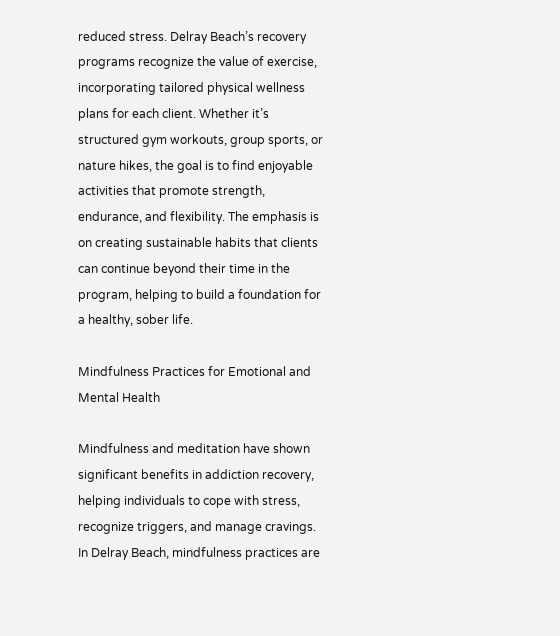reduced stress. Delray Beach’s recovery programs recognize the value of exercise, incorporating tailored physical wellness plans for each client. Whether it’s structured gym workouts, group sports, or nature hikes, the goal is to find enjoyable activities that promote strength, endurance, and flexibility. The emphasis is on creating sustainable habits that clients can continue beyond their time in the program, helping to build a foundation for a healthy, sober life.

Mindfulness Practices for Emotional and Mental Health

Mindfulness and meditation have shown significant benefits in addiction recovery, helping individuals to cope with stress, recognize triggers, and manage cravings. In Delray Beach, mindfulness practices are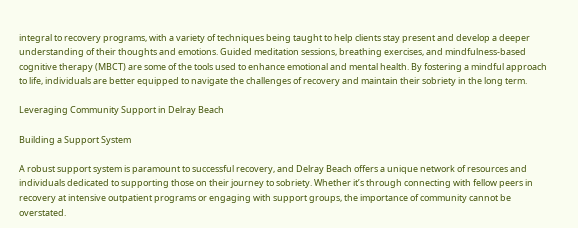integral to recovery programs, with a variety of techniques being taught to help clients stay present and develop a deeper understanding of their thoughts and emotions. Guided meditation sessions, breathing exercises, and mindfulness-based cognitive therapy (MBCT) are some of the tools used to enhance emotional and mental health. By fostering a mindful approach to life, individuals are better equipped to navigate the challenges of recovery and maintain their sobriety in the long term.

Leveraging Community Support in Delray Beach

Building a Support System

A robust support system is paramount to successful recovery, and Delray Beach offers a unique network of resources and individuals dedicated to supporting those on their journey to sobriety. Whether it’s through connecting with fellow peers in recovery at intensive outpatient programs or engaging with support groups, the importance of community cannot be overstated.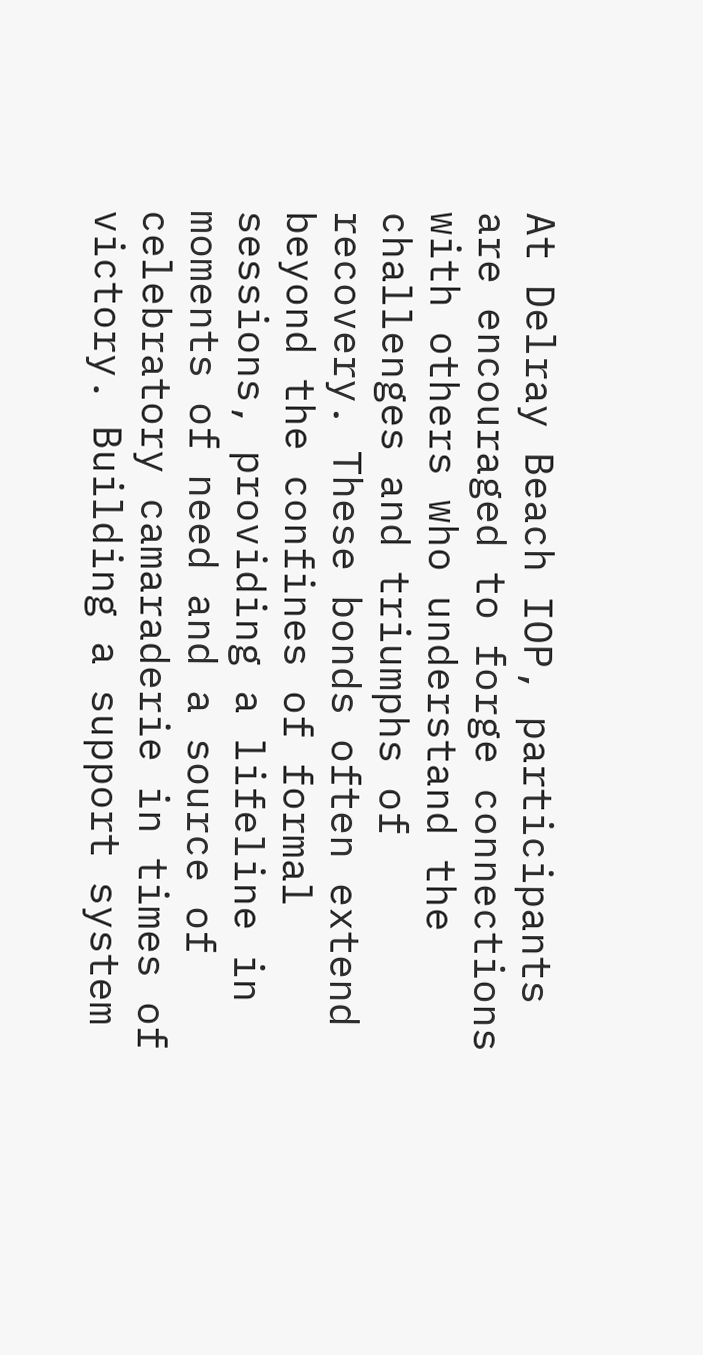At Delray Beach IOP, participants are encouraged to forge connections with others who understand the challenges and triumphs of recovery. These bonds often extend beyond the confines of formal sessions, providing a lifeline in moments of need and a source of celebratory camaraderie in times of victory. Building a support system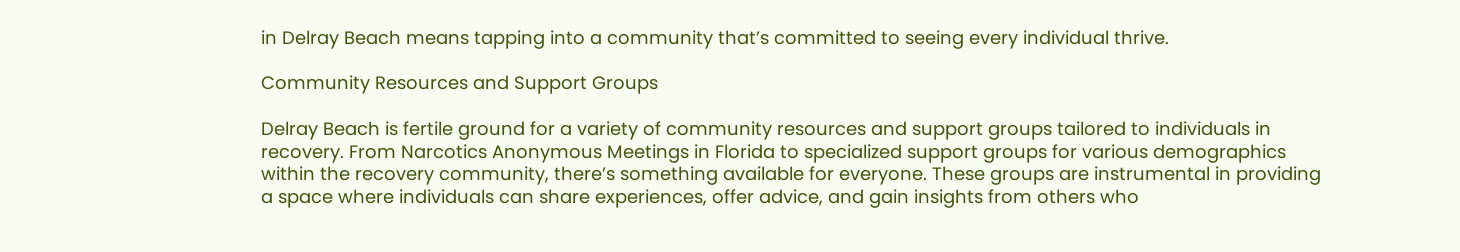in Delray Beach means tapping into a community that’s committed to seeing every individual thrive.

Community Resources and Support Groups

Delray Beach is fertile ground for a variety of community resources and support groups tailored to individuals in recovery. From Narcotics Anonymous Meetings in Florida to specialized support groups for various demographics within the recovery community, there’s something available for everyone. These groups are instrumental in providing a space where individuals can share experiences, offer advice, and gain insights from others who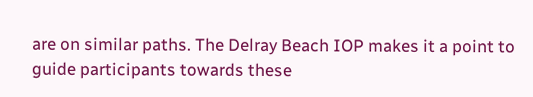are on similar paths. The Delray Beach IOP makes it a point to guide participants towards these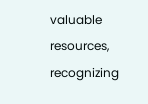valuable resources, recognizing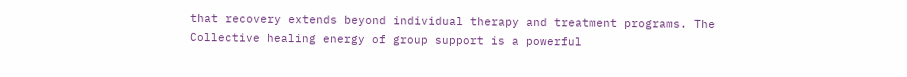that recovery extends beyond individual therapy and treatment programs. The Collective healing energy of group support is a powerful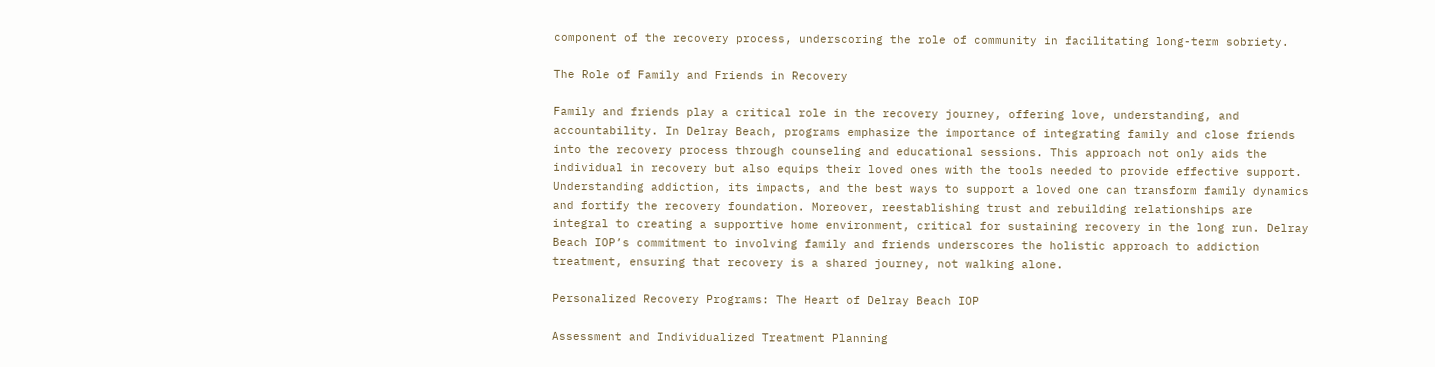component of the recovery process, underscoring the role of community in facilitating long-term sobriety.

The Role of Family and Friends in Recovery

Family and friends play a critical role in the recovery journey, offering love, understanding, and accountability. In Delray Beach, programs emphasize the importance of integrating family and close friends into the recovery process through counseling and educational sessions. This approach not only aids the individual in recovery but also equips their loved ones with the tools needed to provide effective support. Understanding addiction, its impacts, and the best ways to support a loved one can transform family dynamics and fortify the recovery foundation. Moreover, reestablishing trust and rebuilding relationships are integral to creating a supportive home environment, critical for sustaining recovery in the long run. Delray Beach IOP’s commitment to involving family and friends underscores the holistic approach to addiction treatment, ensuring that recovery is a shared journey, not walking alone.

Personalized Recovery Programs: The Heart of Delray Beach IOP

Assessment and Individualized Treatment Planning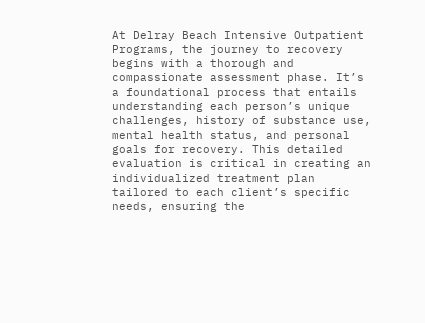At Delray Beach Intensive Outpatient Programs, the journey to recovery begins with a thorough and compassionate assessment phase. It’s a foundational process that entails understanding each person’s unique challenges, history of substance use, mental health status, and personal goals for recovery. This detailed evaluation is critical in creating an individualized treatment plan tailored to each client’s specific needs, ensuring the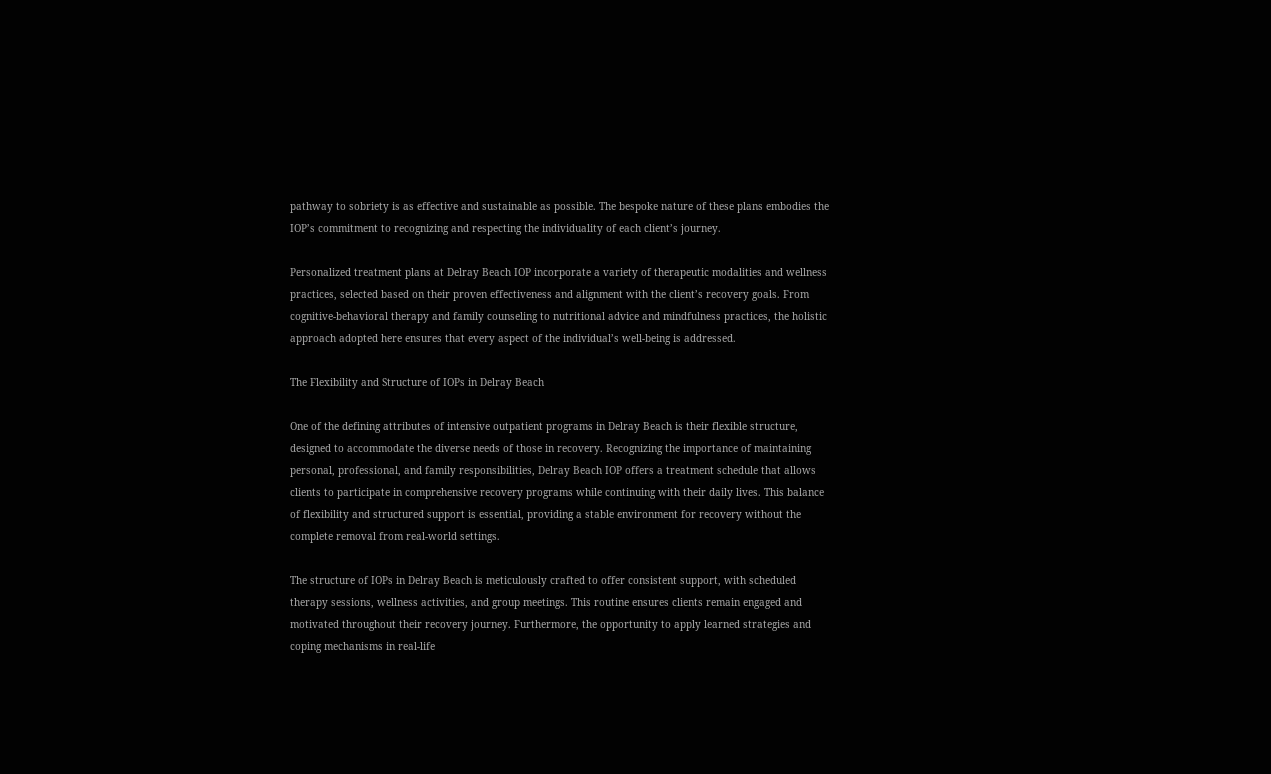pathway to sobriety is as effective and sustainable as possible. The bespoke nature of these plans embodies the IOP’s commitment to recognizing and respecting the individuality of each client’s journey.

Personalized treatment plans at Delray Beach IOP incorporate a variety of therapeutic modalities and wellness practices, selected based on their proven effectiveness and alignment with the client’s recovery goals. From cognitive-behavioral therapy and family counseling to nutritional advice and mindfulness practices, the holistic approach adopted here ensures that every aspect of the individual’s well-being is addressed.

The Flexibility and Structure of IOPs in Delray Beach

One of the defining attributes of intensive outpatient programs in Delray Beach is their flexible structure, designed to accommodate the diverse needs of those in recovery. Recognizing the importance of maintaining personal, professional, and family responsibilities, Delray Beach IOP offers a treatment schedule that allows clients to participate in comprehensive recovery programs while continuing with their daily lives. This balance of flexibility and structured support is essential, providing a stable environment for recovery without the complete removal from real-world settings.

The structure of IOPs in Delray Beach is meticulously crafted to offer consistent support, with scheduled therapy sessions, wellness activities, and group meetings. This routine ensures clients remain engaged and motivated throughout their recovery journey. Furthermore, the opportunity to apply learned strategies and coping mechanisms in real-life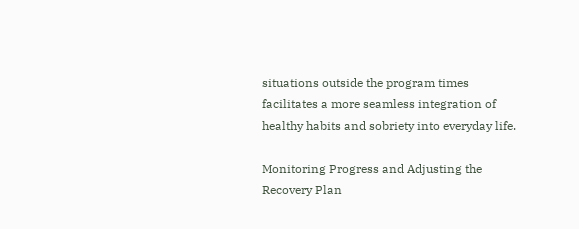situations outside the program times facilitates a more seamless integration of healthy habits and sobriety into everyday life.

Monitoring Progress and Adjusting the Recovery Plan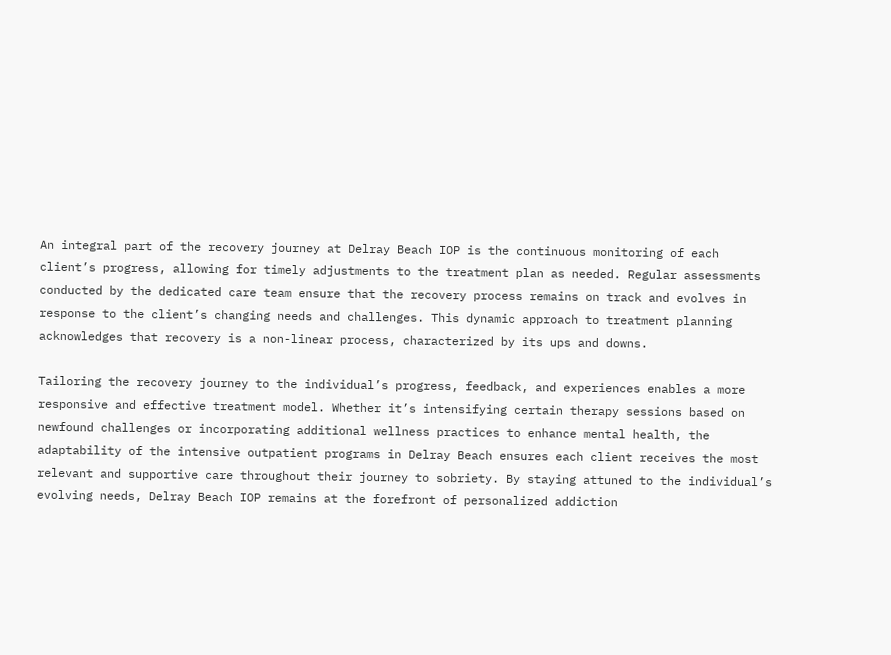An integral part of the recovery journey at Delray Beach IOP is the continuous monitoring of each client’s progress, allowing for timely adjustments to the treatment plan as needed. Regular assessments conducted by the dedicated care team ensure that the recovery process remains on track and evolves in response to the client’s changing needs and challenges. This dynamic approach to treatment planning acknowledges that recovery is a non-linear process, characterized by its ups and downs.

Tailoring the recovery journey to the individual’s progress, feedback, and experiences enables a more responsive and effective treatment model. Whether it’s intensifying certain therapy sessions based on newfound challenges or incorporating additional wellness practices to enhance mental health, the adaptability of the intensive outpatient programs in Delray Beach ensures each client receives the most relevant and supportive care throughout their journey to sobriety. By staying attuned to the individual’s evolving needs, Delray Beach IOP remains at the forefront of personalized addiction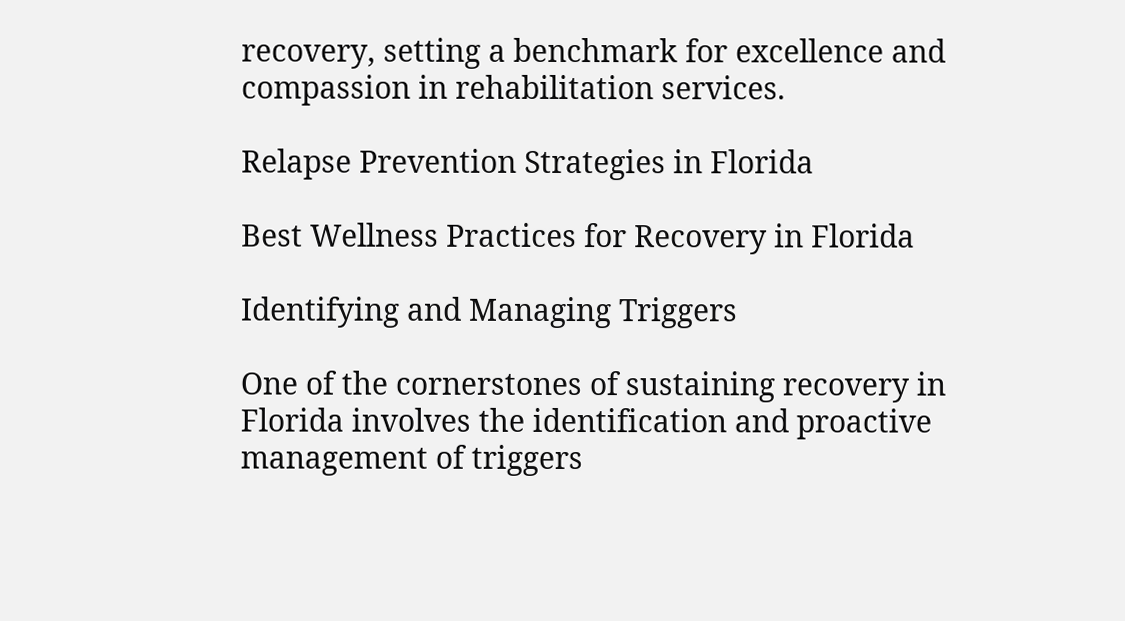recovery, setting a benchmark for excellence and compassion in rehabilitation services.

Relapse Prevention Strategies in Florida

Best Wellness Practices for Recovery in Florida

Identifying and Managing Triggers

One of the cornerstones of sustaining recovery in Florida involves the identification and proactive management of triggers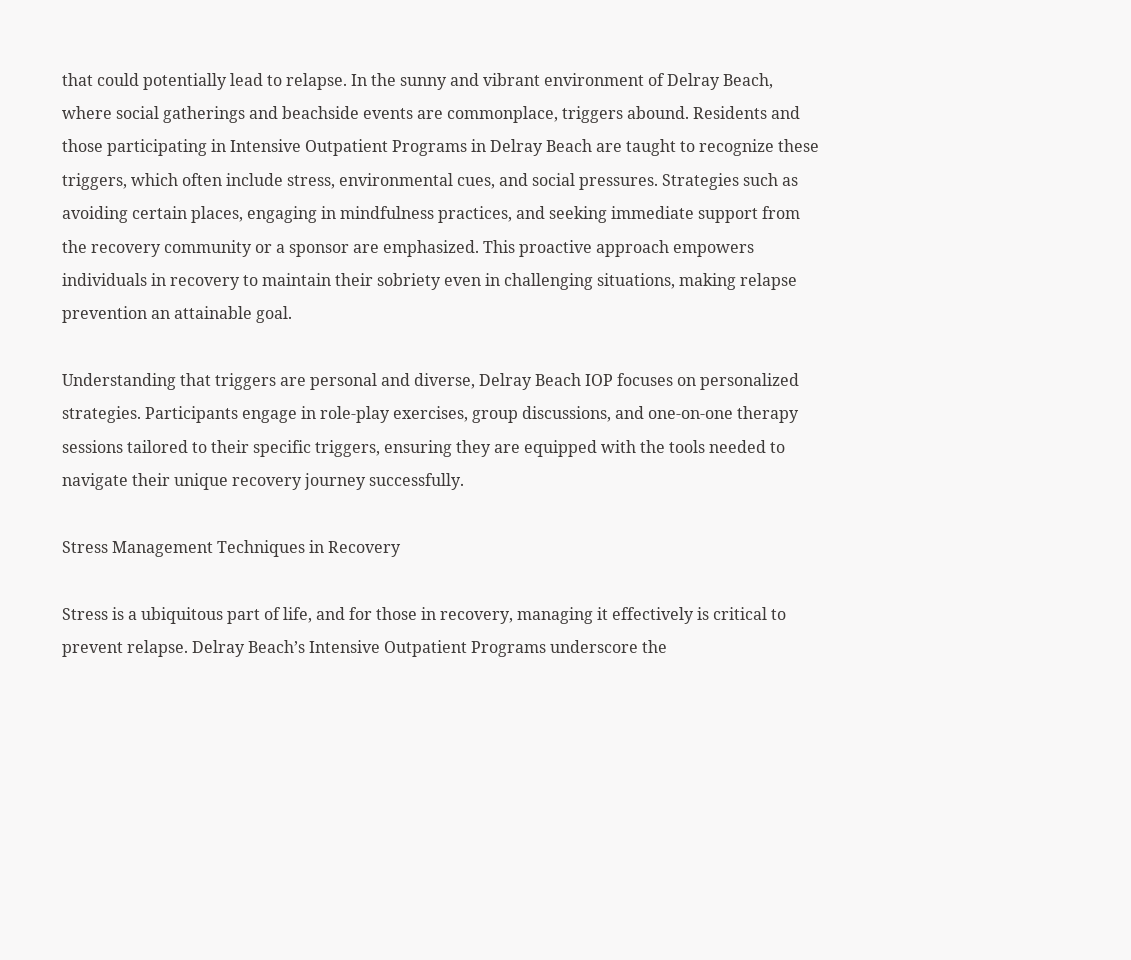that could potentially lead to relapse. In the sunny and vibrant environment of Delray Beach, where social gatherings and beachside events are commonplace, triggers abound. Residents and those participating in Intensive Outpatient Programs in Delray Beach are taught to recognize these triggers, which often include stress, environmental cues, and social pressures. Strategies such as avoiding certain places, engaging in mindfulness practices, and seeking immediate support from the recovery community or a sponsor are emphasized. This proactive approach empowers individuals in recovery to maintain their sobriety even in challenging situations, making relapse prevention an attainable goal.

Understanding that triggers are personal and diverse, Delray Beach IOP focuses on personalized strategies. Participants engage in role-play exercises, group discussions, and one-on-one therapy sessions tailored to their specific triggers, ensuring they are equipped with the tools needed to navigate their unique recovery journey successfully.

Stress Management Techniques in Recovery

Stress is a ubiquitous part of life, and for those in recovery, managing it effectively is critical to prevent relapse. Delray Beach’s Intensive Outpatient Programs underscore the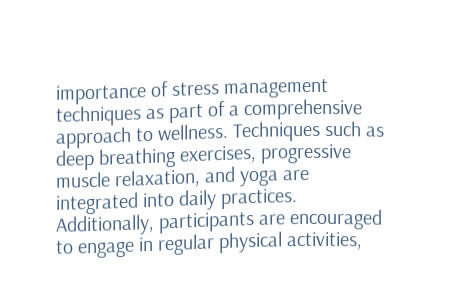importance of stress management techniques as part of a comprehensive approach to wellness. Techniques such as deep breathing exercises, progressive muscle relaxation, and yoga are integrated into daily practices. Additionally, participants are encouraged to engage in regular physical activities,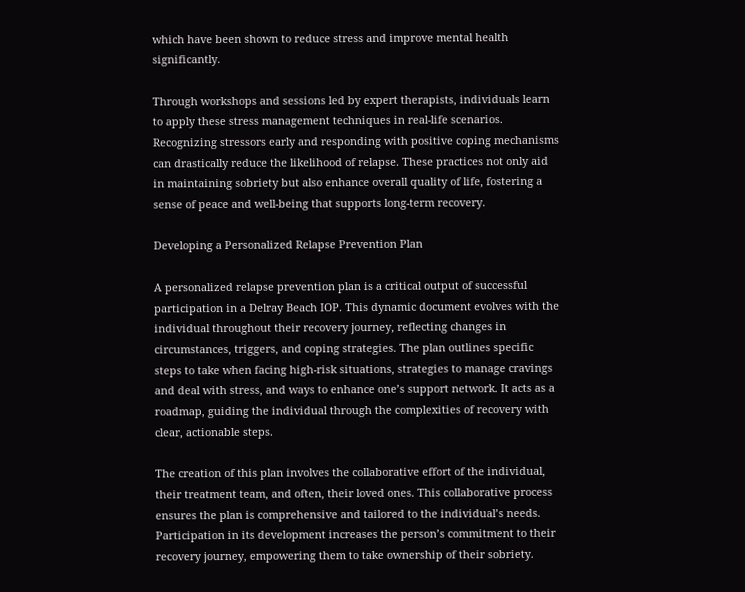which have been shown to reduce stress and improve mental health significantly.

Through workshops and sessions led by expert therapists, individuals learn to apply these stress management techniques in real-life scenarios. Recognizing stressors early and responding with positive coping mechanisms can drastically reduce the likelihood of relapse. These practices not only aid in maintaining sobriety but also enhance overall quality of life, fostering a sense of peace and well-being that supports long-term recovery.

Developing a Personalized Relapse Prevention Plan

A personalized relapse prevention plan is a critical output of successful participation in a Delray Beach IOP. This dynamic document evolves with the individual throughout their recovery journey, reflecting changes in circumstances, triggers, and coping strategies. The plan outlines specific steps to take when facing high-risk situations, strategies to manage cravings and deal with stress, and ways to enhance one’s support network. It acts as a roadmap, guiding the individual through the complexities of recovery with clear, actionable steps.

The creation of this plan involves the collaborative effort of the individual, their treatment team, and often, their loved ones. This collaborative process ensures the plan is comprehensive and tailored to the individual’s needs. Participation in its development increases the person’s commitment to their recovery journey, empowering them to take ownership of their sobriety.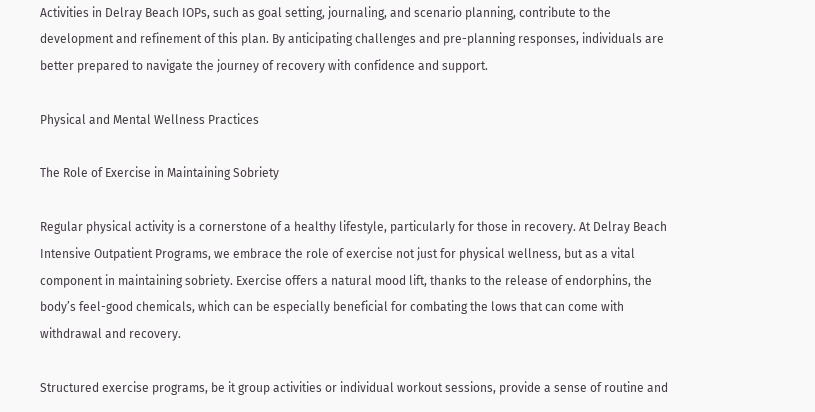Activities in Delray Beach IOPs, such as goal setting, journaling, and scenario planning, contribute to the development and refinement of this plan. By anticipating challenges and pre-planning responses, individuals are better prepared to navigate the journey of recovery with confidence and support.

Physical and Mental Wellness Practices

The Role of Exercise in Maintaining Sobriety

Regular physical activity is a cornerstone of a healthy lifestyle, particularly for those in recovery. At Delray Beach Intensive Outpatient Programs, we embrace the role of exercise not just for physical wellness, but as a vital component in maintaining sobriety. Exercise offers a natural mood lift, thanks to the release of endorphins, the body’s feel-good chemicals, which can be especially beneficial for combating the lows that can come with withdrawal and recovery.

Structured exercise programs, be it group activities or individual workout sessions, provide a sense of routine and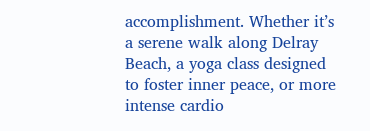accomplishment. Whether it’s a serene walk along Delray Beach, a yoga class designed to foster inner peace, or more intense cardio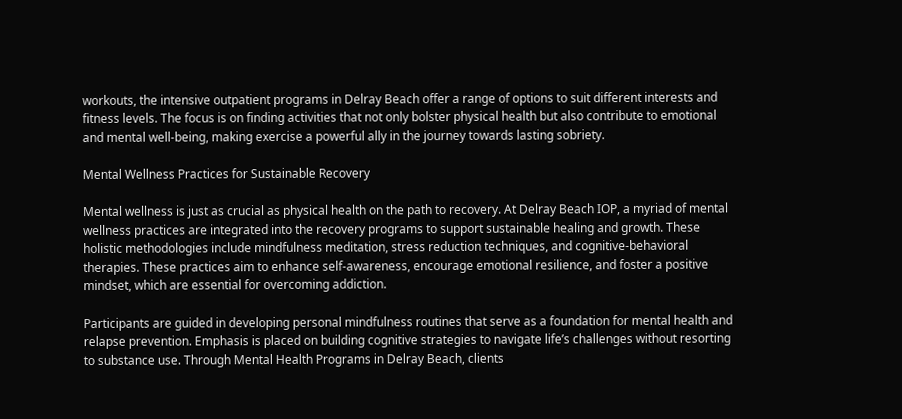workouts, the intensive outpatient programs in Delray Beach offer a range of options to suit different interests and fitness levels. The focus is on finding activities that not only bolster physical health but also contribute to emotional and mental well-being, making exercise a powerful ally in the journey towards lasting sobriety.

Mental Wellness Practices for Sustainable Recovery

Mental wellness is just as crucial as physical health on the path to recovery. At Delray Beach IOP, a myriad of mental wellness practices are integrated into the recovery programs to support sustainable healing and growth. These holistic methodologies include mindfulness meditation, stress reduction techniques, and cognitive-behavioral therapies. These practices aim to enhance self-awareness, encourage emotional resilience, and foster a positive mindset, which are essential for overcoming addiction.

Participants are guided in developing personal mindfulness routines that serve as a foundation for mental health and relapse prevention. Emphasis is placed on building cognitive strategies to navigate life’s challenges without resorting to substance use. Through Mental Health Programs in Delray Beach, clients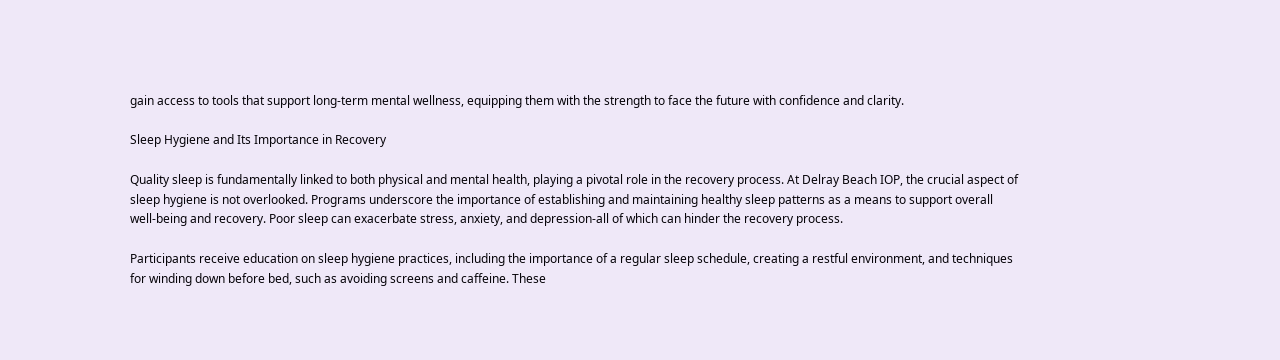gain access to tools that support long-term mental wellness, equipping them with the strength to face the future with confidence and clarity.

Sleep Hygiene and Its Importance in Recovery

Quality sleep is fundamentally linked to both physical and mental health, playing a pivotal role in the recovery process. At Delray Beach IOP, the crucial aspect of sleep hygiene is not overlooked. Programs underscore the importance of establishing and maintaining healthy sleep patterns as a means to support overall well-being and recovery. Poor sleep can exacerbate stress, anxiety, and depression-all of which can hinder the recovery process.

Participants receive education on sleep hygiene practices, including the importance of a regular sleep schedule, creating a restful environment, and techniques for winding down before bed, such as avoiding screens and caffeine. These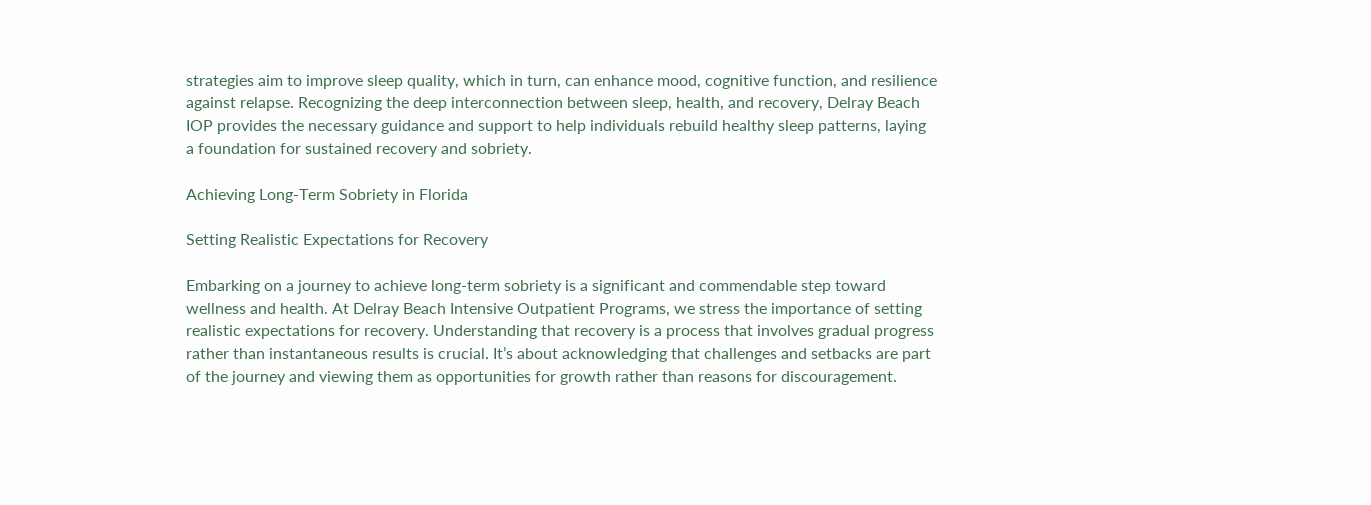strategies aim to improve sleep quality, which in turn, can enhance mood, cognitive function, and resilience against relapse. Recognizing the deep interconnection between sleep, health, and recovery, Delray Beach IOP provides the necessary guidance and support to help individuals rebuild healthy sleep patterns, laying a foundation for sustained recovery and sobriety.

Achieving Long-Term Sobriety in Florida

Setting Realistic Expectations for Recovery

Embarking on a journey to achieve long-term sobriety is a significant and commendable step toward wellness and health. At Delray Beach Intensive Outpatient Programs, we stress the importance of setting realistic expectations for recovery. Understanding that recovery is a process that involves gradual progress rather than instantaneous results is crucial. It’s about acknowledging that challenges and setbacks are part of the journey and viewing them as opportunities for growth rather than reasons for discouragement.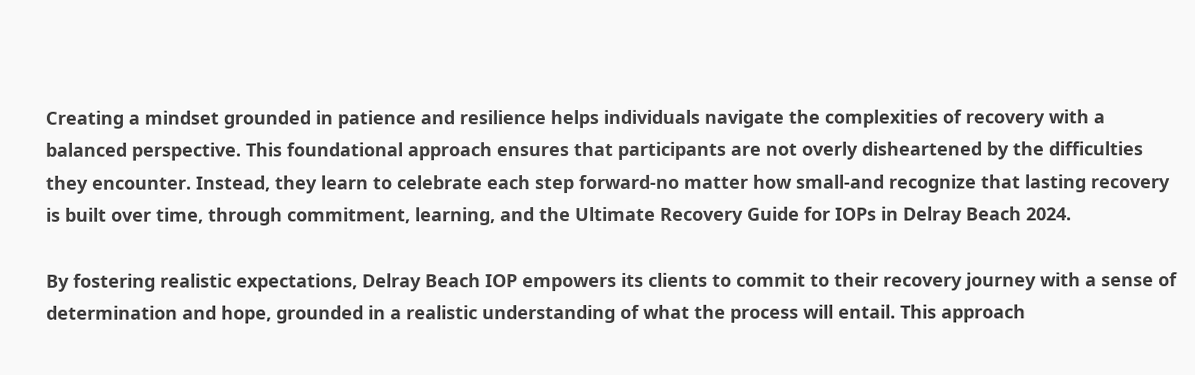Creating a mindset grounded in patience and resilience helps individuals navigate the complexities of recovery with a balanced perspective. This foundational approach ensures that participants are not overly disheartened by the difficulties they encounter. Instead, they learn to celebrate each step forward-no matter how small-and recognize that lasting recovery is built over time, through commitment, learning, and the Ultimate Recovery Guide for IOPs in Delray Beach 2024.

By fostering realistic expectations, Delray Beach IOP empowers its clients to commit to their recovery journey with a sense of determination and hope, grounded in a realistic understanding of what the process will entail. This approach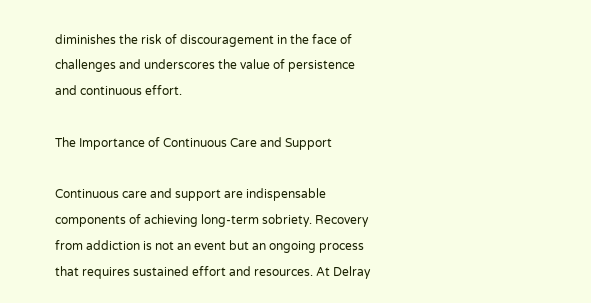diminishes the risk of discouragement in the face of challenges and underscores the value of persistence and continuous effort.

The Importance of Continuous Care and Support

Continuous care and support are indispensable components of achieving long-term sobriety. Recovery from addiction is not an event but an ongoing process that requires sustained effort and resources. At Delray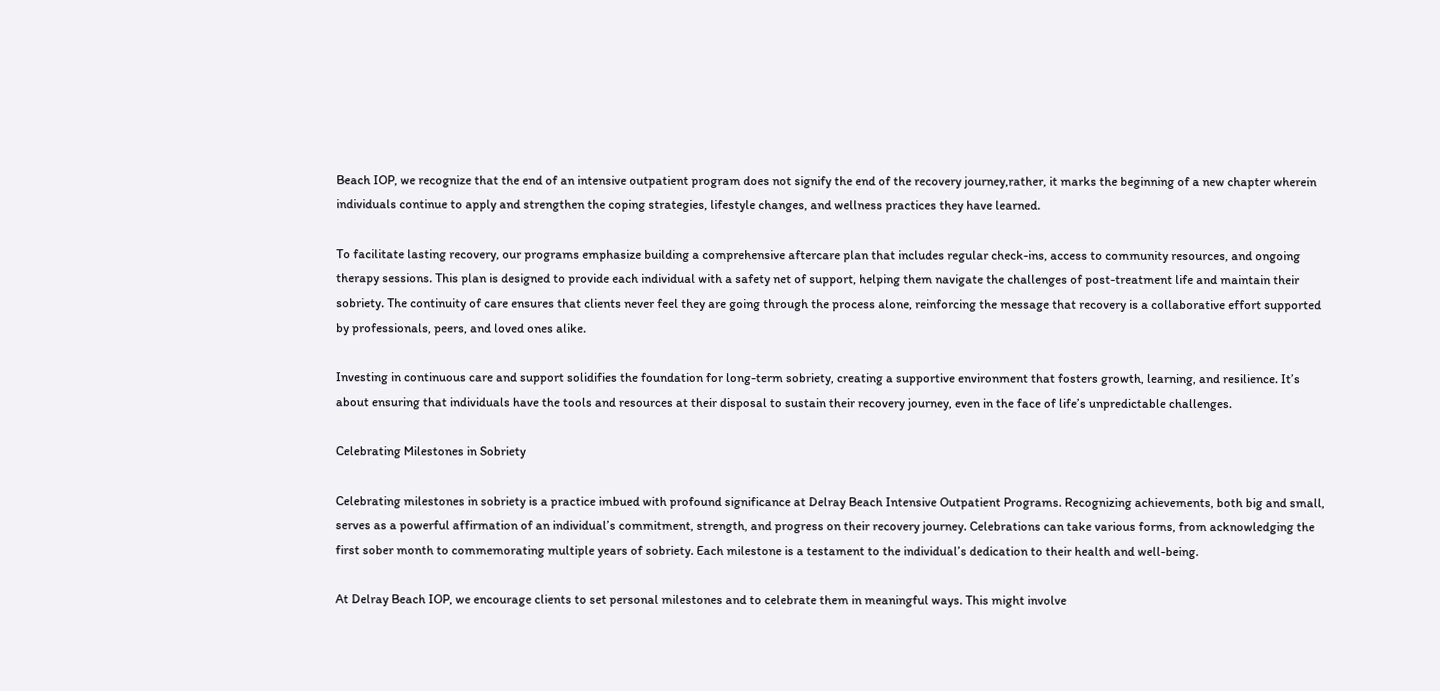Beach IOP, we recognize that the end of an intensive outpatient program does not signify the end of the recovery journey,rather, it marks the beginning of a new chapter wherein individuals continue to apply and strengthen the coping strategies, lifestyle changes, and wellness practices they have learned.

To facilitate lasting recovery, our programs emphasize building a comprehensive aftercare plan that includes regular check-ins, access to community resources, and ongoing therapy sessions. This plan is designed to provide each individual with a safety net of support, helping them navigate the challenges of post-treatment life and maintain their sobriety. The continuity of care ensures that clients never feel they are going through the process alone, reinforcing the message that recovery is a collaborative effort supported by professionals, peers, and loved ones alike.

Investing in continuous care and support solidifies the foundation for long-term sobriety, creating a supportive environment that fosters growth, learning, and resilience. It’s about ensuring that individuals have the tools and resources at their disposal to sustain their recovery journey, even in the face of life’s unpredictable challenges.

Celebrating Milestones in Sobriety

Celebrating milestones in sobriety is a practice imbued with profound significance at Delray Beach Intensive Outpatient Programs. Recognizing achievements, both big and small, serves as a powerful affirmation of an individual’s commitment, strength, and progress on their recovery journey. Celebrations can take various forms, from acknowledging the first sober month to commemorating multiple years of sobriety. Each milestone is a testament to the individual’s dedication to their health and well-being.

At Delray Beach IOP, we encourage clients to set personal milestones and to celebrate them in meaningful ways. This might involve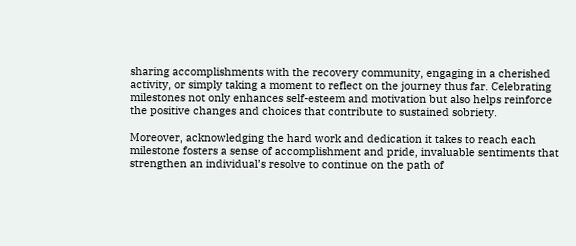sharing accomplishments with the recovery community, engaging in a cherished activity, or simply taking a moment to reflect on the journey thus far. Celebrating milestones not only enhances self-esteem and motivation but also helps reinforce the positive changes and choices that contribute to sustained sobriety.

Moreover, acknowledging the hard work and dedication it takes to reach each milestone fosters a sense of accomplishment and pride, invaluable sentiments that strengthen an individual’s resolve to continue on the path of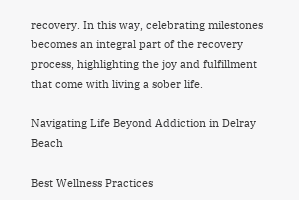recovery. In this way, celebrating milestones becomes an integral part of the recovery process, highlighting the joy and fulfillment that come with living a sober life.

Navigating Life Beyond Addiction in Delray Beach

Best Wellness Practices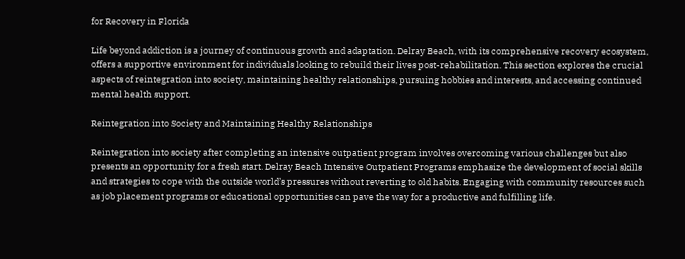for Recovery in Florida

Life beyond addiction is a journey of continuous growth and adaptation. Delray Beach, with its comprehensive recovery ecosystem, offers a supportive environment for individuals looking to rebuild their lives post-rehabilitation. This section explores the crucial aspects of reintegration into society, maintaining healthy relationships, pursuing hobbies and interests, and accessing continued mental health support.

Reintegration into Society and Maintaining Healthy Relationships

Reintegration into society after completing an intensive outpatient program involves overcoming various challenges but also presents an opportunity for a fresh start. Delray Beach Intensive Outpatient Programs emphasize the development of social skills and strategies to cope with the outside world’s pressures without reverting to old habits. Engaging with community resources such as job placement programs or educational opportunities can pave the way for a productive and fulfilling life.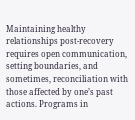Maintaining healthy relationships post-recovery requires open communication, setting boundaries, and sometimes, reconciliation with those affected by one’s past actions. Programs in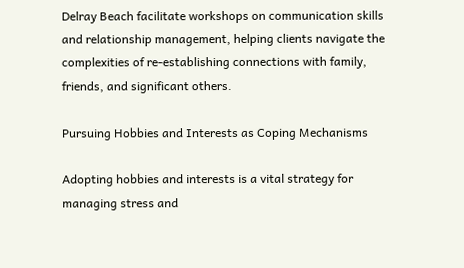Delray Beach facilitate workshops on communication skills and relationship management, helping clients navigate the complexities of re-establishing connections with family, friends, and significant others.

Pursuing Hobbies and Interests as Coping Mechanisms

Adopting hobbies and interests is a vital strategy for managing stress and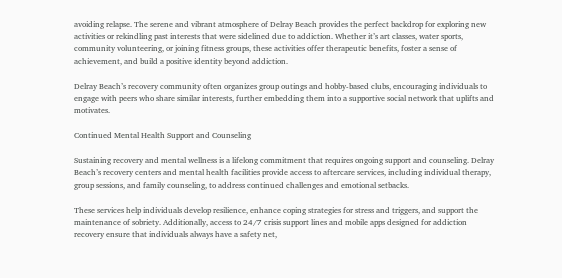avoiding relapse. The serene and vibrant atmosphere of Delray Beach provides the perfect backdrop for exploring new activities or rekindling past interests that were sidelined due to addiction. Whether it’s art classes, water sports, community volunteering, or joining fitness groups, these activities offer therapeutic benefits, foster a sense of achievement, and build a positive identity beyond addiction.

Delray Beach’s recovery community often organizes group outings and hobby-based clubs, encouraging individuals to engage with peers who share similar interests, further embedding them into a supportive social network that uplifts and motivates.

Continued Mental Health Support and Counseling

Sustaining recovery and mental wellness is a lifelong commitment that requires ongoing support and counseling. Delray Beach’s recovery centers and mental health facilities provide access to aftercare services, including individual therapy, group sessions, and family counseling, to address continued challenges and emotional setbacks.

These services help individuals develop resilience, enhance coping strategies for stress and triggers, and support the maintenance of sobriety. Additionally, access to 24/7 crisis support lines and mobile apps designed for addiction recovery ensure that individuals always have a safety net,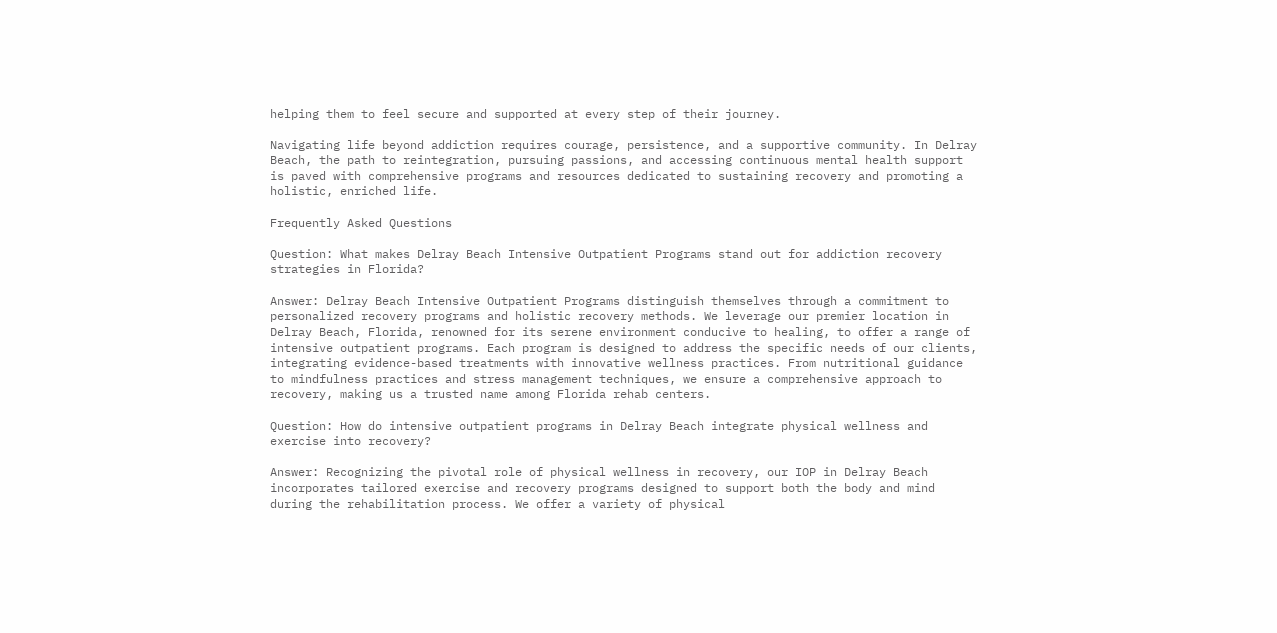helping them to feel secure and supported at every step of their journey.

Navigating life beyond addiction requires courage, persistence, and a supportive community. In Delray Beach, the path to reintegration, pursuing passions, and accessing continuous mental health support is paved with comprehensive programs and resources dedicated to sustaining recovery and promoting a holistic, enriched life.

Frequently Asked Questions

Question: What makes Delray Beach Intensive Outpatient Programs stand out for addiction recovery strategies in Florida?

Answer: Delray Beach Intensive Outpatient Programs distinguish themselves through a commitment to personalized recovery programs and holistic recovery methods. We leverage our premier location in Delray Beach, Florida, renowned for its serene environment conducive to healing, to offer a range of intensive outpatient programs. Each program is designed to address the specific needs of our clients, integrating evidence-based treatments with innovative wellness practices. From nutritional guidance to mindfulness practices and stress management techniques, we ensure a comprehensive approach to recovery, making us a trusted name among Florida rehab centers.

Question: How do intensive outpatient programs in Delray Beach integrate physical wellness and exercise into recovery?

Answer: Recognizing the pivotal role of physical wellness in recovery, our IOP in Delray Beach incorporates tailored exercise and recovery programs designed to support both the body and mind during the rehabilitation process. We offer a variety of physical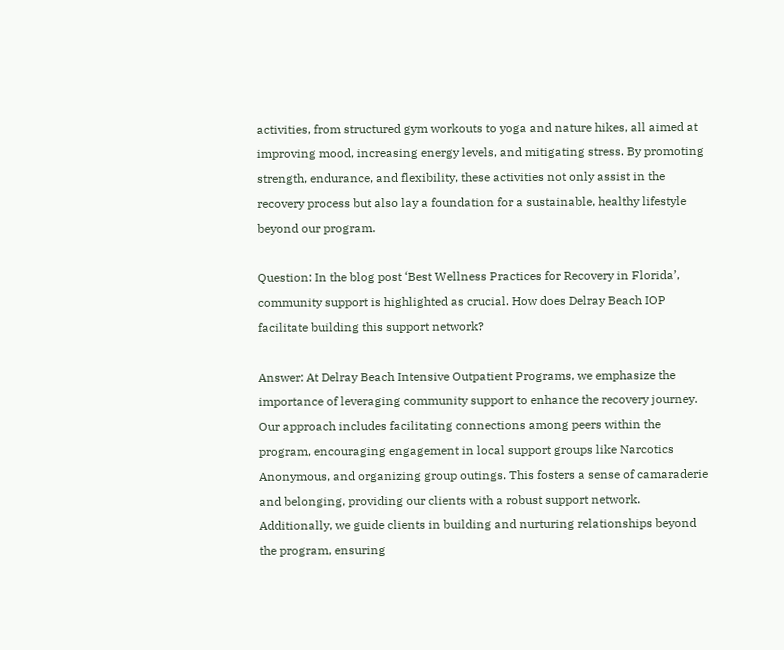activities, from structured gym workouts to yoga and nature hikes, all aimed at improving mood, increasing energy levels, and mitigating stress. By promoting strength, endurance, and flexibility, these activities not only assist in the recovery process but also lay a foundation for a sustainable, healthy lifestyle beyond our program.

Question: In the blog post ‘Best Wellness Practices for Recovery in Florida’, community support is highlighted as crucial. How does Delray Beach IOP facilitate building this support network?

Answer: At Delray Beach Intensive Outpatient Programs, we emphasize the importance of leveraging community support to enhance the recovery journey. Our approach includes facilitating connections among peers within the program, encouraging engagement in local support groups like Narcotics Anonymous, and organizing group outings. This fosters a sense of camaraderie and belonging, providing our clients with a robust support network. Additionally, we guide clients in building and nurturing relationships beyond the program, ensuring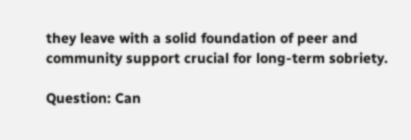they leave with a solid foundation of peer and community support crucial for long-term sobriety.

Question: Can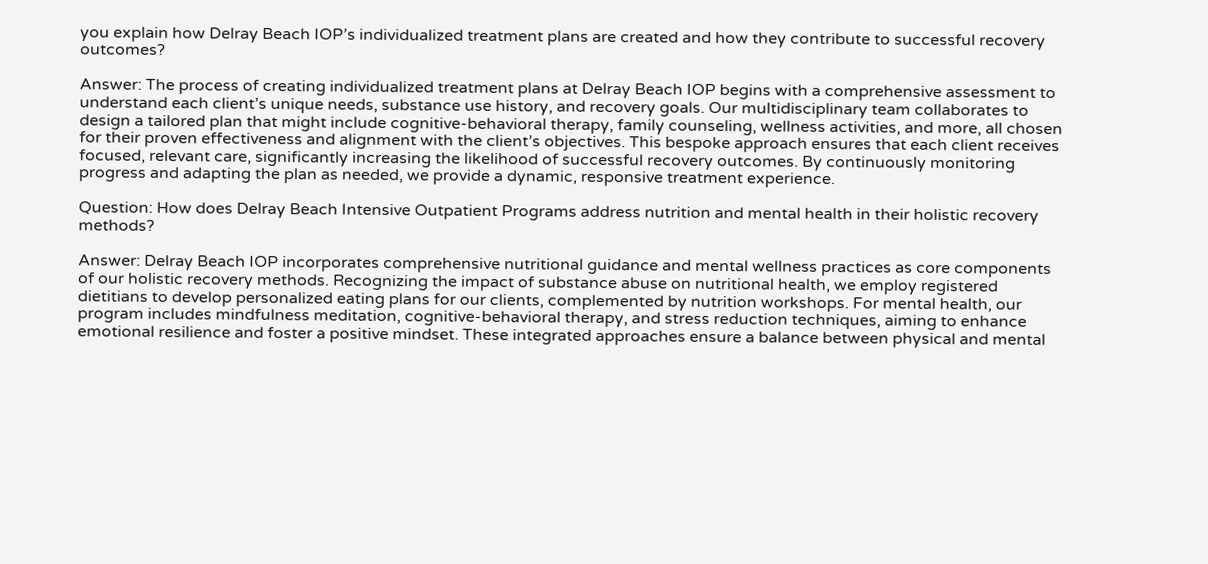you explain how Delray Beach IOP’s individualized treatment plans are created and how they contribute to successful recovery outcomes?

Answer: The process of creating individualized treatment plans at Delray Beach IOP begins with a comprehensive assessment to understand each client’s unique needs, substance use history, and recovery goals. Our multidisciplinary team collaborates to design a tailored plan that might include cognitive-behavioral therapy, family counseling, wellness activities, and more, all chosen for their proven effectiveness and alignment with the client’s objectives. This bespoke approach ensures that each client receives focused, relevant care, significantly increasing the likelihood of successful recovery outcomes. By continuously monitoring progress and adapting the plan as needed, we provide a dynamic, responsive treatment experience.

Question: How does Delray Beach Intensive Outpatient Programs address nutrition and mental health in their holistic recovery methods?

Answer: Delray Beach IOP incorporates comprehensive nutritional guidance and mental wellness practices as core components of our holistic recovery methods. Recognizing the impact of substance abuse on nutritional health, we employ registered dietitians to develop personalized eating plans for our clients, complemented by nutrition workshops. For mental health, our program includes mindfulness meditation, cognitive-behavioral therapy, and stress reduction techniques, aiming to enhance emotional resilience and foster a positive mindset. These integrated approaches ensure a balance between physical and mental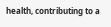health, contributing to a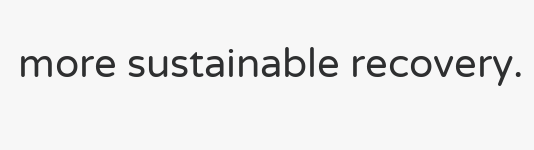more sustainable recovery.